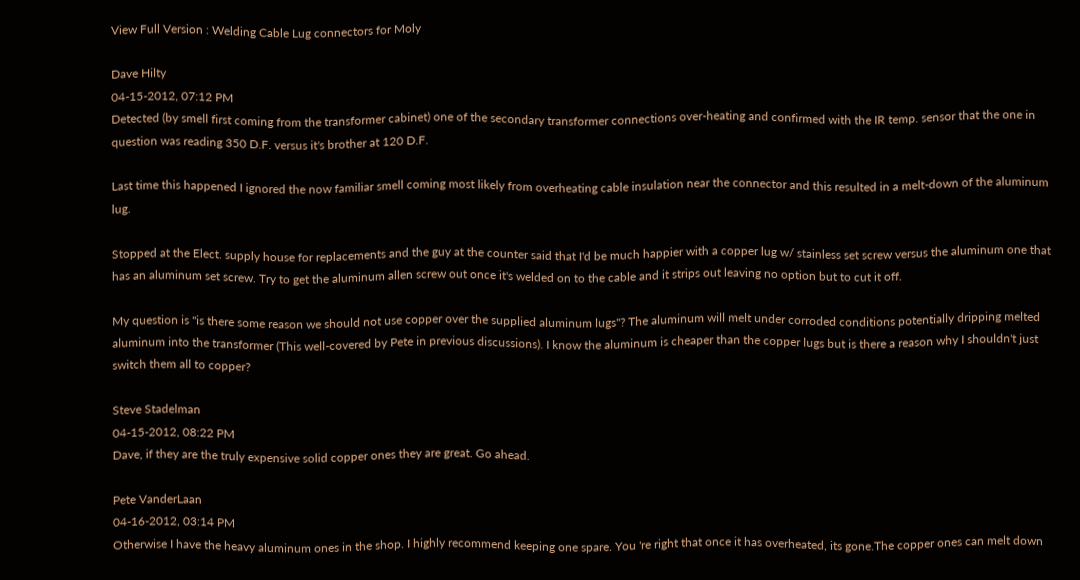View Full Version : Welding Cable Lug connectors for Moly

Dave Hilty
04-15-2012, 07:12 PM
Detected (by smell first coming from the transformer cabinet) one of the secondary transformer connections over-heating and confirmed with the IR temp. sensor that the one in question was reading 350 D.F. versus it's brother at 120 D.F.

Last time this happened I ignored the now familiar smell coming most likely from overheating cable insulation near the connector and this resulted in a melt-down of the aluminum lug.

Stopped at the Elect. supply house for replacements and the guy at the counter said that I'd be much happier with a copper lug w/ stainless set screw versus the aluminum one that has an aluminum set screw. Try to get the aluminum allen screw out once it's welded on to the cable and it strips out leaving no option but to cut it off.

My question is "is there some reason we should not use copper over the supplied aluminum lugs"? The aluminum will melt under corroded conditions potentially dripping melted aluminum into the transformer (This well-covered by Pete in previous discussions). I know the aluminum is cheaper than the copper lugs but is there a reason why I shouldn't just switch them all to copper?

Steve Stadelman
04-15-2012, 08:22 PM
Dave, if they are the truly expensive solid copper ones they are great. Go ahead.

Pete VanderLaan
04-16-2012, 03:14 PM
Otherwise I have the heavy aluminum ones in the shop. I highly recommend keeping one spare. You 're right that once it has overheated, its gone.The copper ones can melt down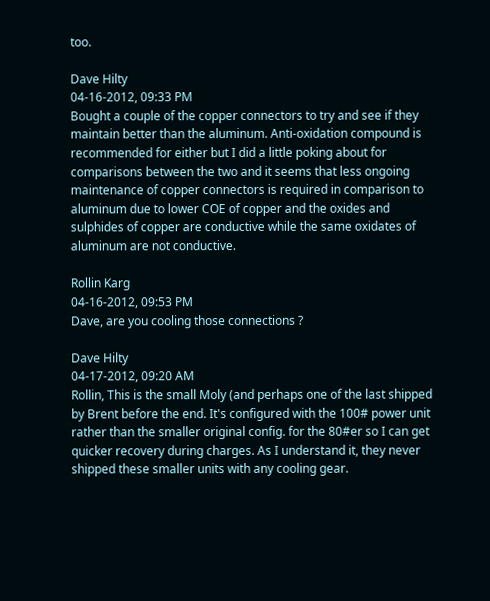too.

Dave Hilty
04-16-2012, 09:33 PM
Bought a couple of the copper connectors to try and see if they maintain better than the aluminum. Anti-oxidation compound is recommended for either but I did a little poking about for comparisons between the two and it seems that less ongoing maintenance of copper connectors is required in comparison to aluminum due to lower COE of copper and the oxides and sulphides of copper are conductive while the same oxidates of aluminum are not conductive.

Rollin Karg
04-16-2012, 09:53 PM
Dave, are you cooling those connections ?

Dave Hilty
04-17-2012, 09:20 AM
Rollin, This is the small Moly (and perhaps one of the last shipped by Brent before the end. It's configured with the 100# power unit rather than the smaller original config. for the 80#er so I can get quicker recovery during charges. As I understand it, they never shipped these smaller units with any cooling gear.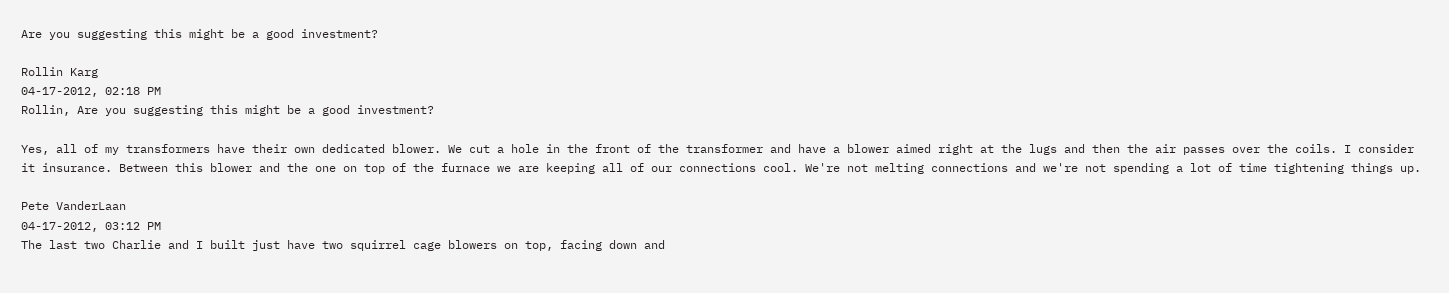Are you suggesting this might be a good investment?

Rollin Karg
04-17-2012, 02:18 PM
Rollin, Are you suggesting this might be a good investment?

Yes, all of my transformers have their own dedicated blower. We cut a hole in the front of the transformer and have a blower aimed right at the lugs and then the air passes over the coils. I consider it insurance. Between this blower and the one on top of the furnace we are keeping all of our connections cool. We're not melting connections and we're not spending a lot of time tightening things up.

Pete VanderLaan
04-17-2012, 03:12 PM
The last two Charlie and I built just have two squirrel cage blowers on top, facing down and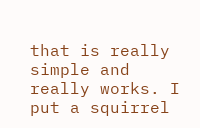that is really simple and really works. I put a squirrel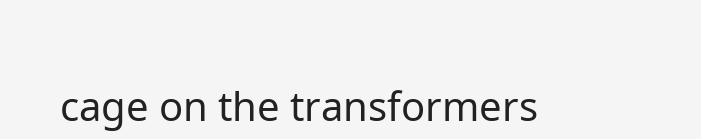cage on the transformers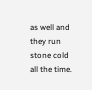as well and they run stone cold all the time.